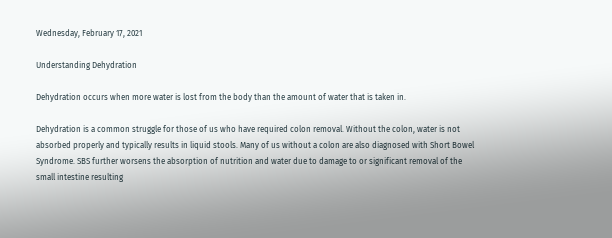Wednesday, February 17, 2021

Understanding Dehydration

Dehydration occurs when more water is lost from the body than the amount of water that is taken in.

Dehydration is a common struggle for those of us who have required colon removal. Without the colon, water is not absorbed properly and typically results in liquid stools. Many of us without a colon are also diagnosed with Short Bowel Syndrome. SBS further worsens the absorption of nutrition and water due to damage to or significant removal of the small intestine resulting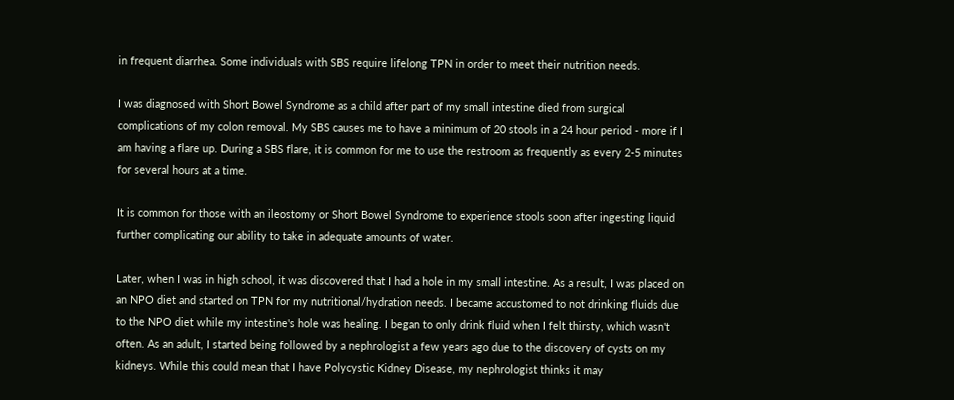in frequent diarrhea. Some individuals with SBS require lifelong TPN in order to meet their nutrition needs.

I was diagnosed with Short Bowel Syndrome as a child after part of my small intestine died from surgical complications of my colon removal. My SBS causes me to have a minimum of 20 stools in a 24 hour period - more if I am having a flare up. During a SBS flare, it is common for me to use the restroom as frequently as every 2-5 minutes for several hours at a time.

It is common for those with an ileostomy or Short Bowel Syndrome to experience stools soon after ingesting liquid further complicating our ability to take in adequate amounts of water.

Later, when I was in high school, it was discovered that I had a hole in my small intestine. As a result, I was placed on an NPO diet and started on TPN for my nutritional/hydration needs. I became accustomed to not drinking fluids due to the NPO diet while my intestine's hole was healing. I began to only drink fluid when I felt thirsty, which wasn't often. As an adult, I started being followed by a nephrologist a few years ago due to the discovery of cysts on my kidneys. While this could mean that I have Polycystic Kidney Disease, my nephrologist thinks it may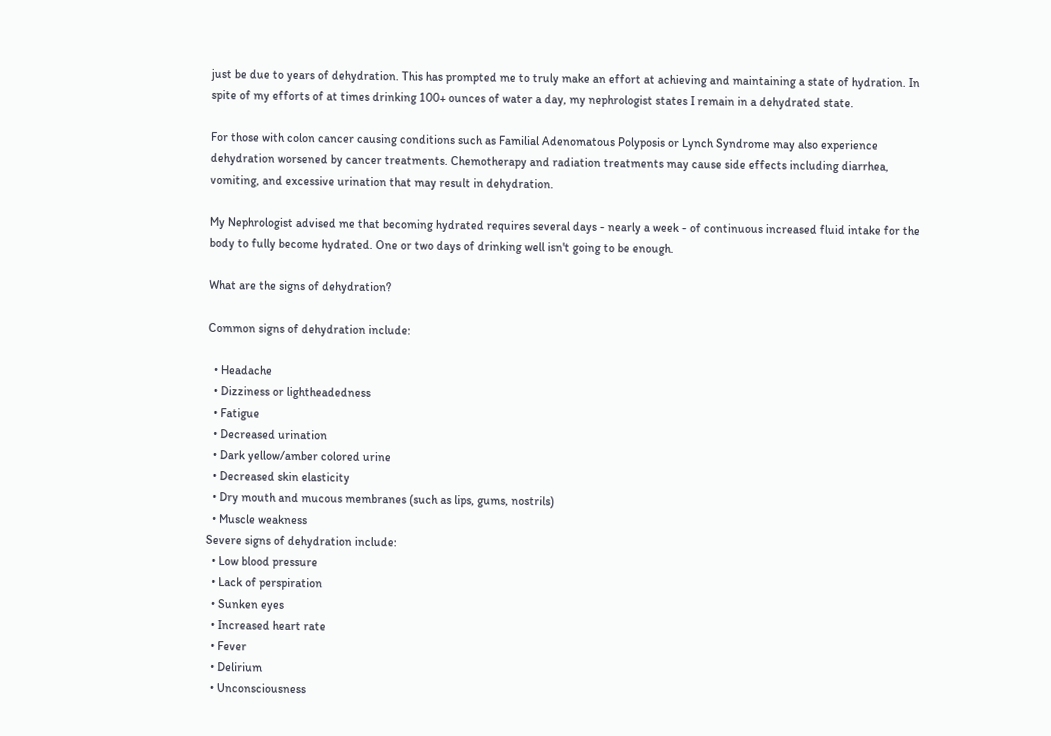just be due to years of dehydration. This has prompted me to truly make an effort at achieving and maintaining a state of hydration. In spite of my efforts of at times drinking 100+ ounces of water a day, my nephrologist states I remain in a dehydrated state.

For those with colon cancer causing conditions such as Familial Adenomatous Polyposis or Lynch Syndrome may also experience dehydration worsened by cancer treatments. Chemotherapy and radiation treatments may cause side effects including diarrhea, vomiting, and excessive urination that may result in dehydration.

My Nephrologist advised me that becoming hydrated requires several days - nearly a week - of continuous increased fluid intake for the body to fully become hydrated. One or two days of drinking well isn't going to be enough.

What are the signs of dehydration?

Common signs of dehydration include:

  • Headache
  • Dizziness or lightheadedness
  • Fatigue
  • Decreased urination
  • Dark yellow/amber colored urine
  • Decreased skin elasticity
  • Dry mouth and mucous membranes (such as lips, gums, nostrils)
  • Muscle weakness
Severe signs of dehydration include:
  • Low blood pressure
  • Lack of perspiration
  • Sunken eyes
  • Increased heart rate
  • Fever
  • Delirium
  • Unconsciousness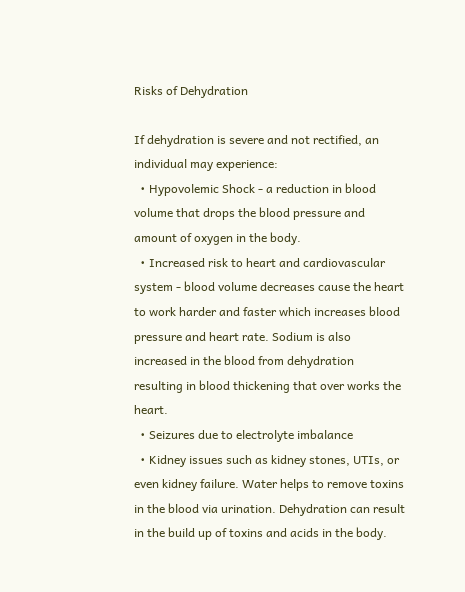Risks of Dehydration

If dehydration is severe and not rectified, an individual may experience:
  • Hypovolemic Shock - a reduction in blood volume that drops the blood pressure and amount of oxygen in the body.
  • Increased risk to heart and cardiovascular system - blood volume decreases cause the heart to work harder and faster which increases blood pressure and heart rate. Sodium is also increased in the blood from dehydration resulting in blood thickening that over works the heart.
  • Seizures due to electrolyte imbalance
  • Kidney issues such as kidney stones, UTIs, or even kidney failure. Water helps to remove toxins in the blood via urination. Dehydration can result in the build up of toxins and acids in the body.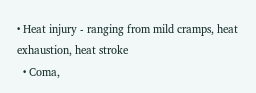• Heat injury - ranging from mild cramps, heat exhaustion, heat stroke
  • Coma,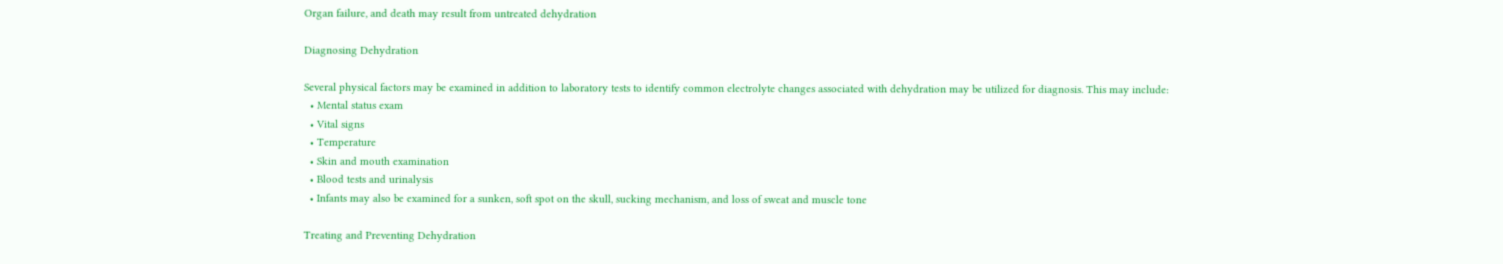Organ failure, and death may result from untreated dehydration

Diagnosing Dehydration

Several physical factors may be examined in addition to laboratory tests to identify common electrolyte changes associated with dehydration may be utilized for diagnosis. This may include:
  • Mental status exam
  • Vital signs
  • Temperature
  • Skin and mouth examination
  • Blood tests and urinalysis
  • Infants may also be examined for a sunken, soft spot on the skull, sucking mechanism, and loss of sweat and muscle tone

Treating and Preventing Dehydration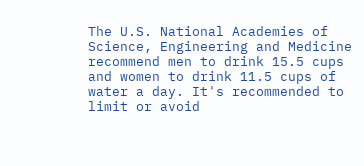The U.S. National Academies of Science, Engineering and Medicine recommend men to drink 15.5 cups and women to drink 11.5 cups of water a day. It's recommended to limit or avoid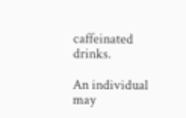caffeinated drinks.

An individual may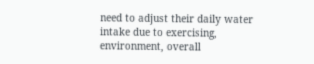need to adjust their daily water intake due to exercising, environment, overall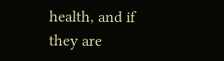health, and if they are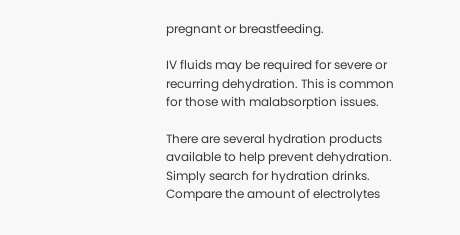pregnant or breastfeeding.

IV fluids may be required for severe or recurring dehydration. This is common for those with malabsorption issues.

There are several hydration products available to help prevent dehydration. Simply search for hydration drinks. Compare the amount of electrolytes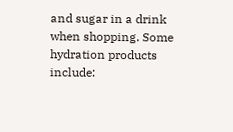and sugar in a drink when shopping. Some hydration products include: